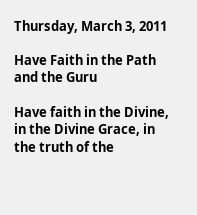Thursday, March 3, 2011

Have Faith in the Path and the Guru

Have faith in the Divine, in the Divine Grace, in the truth of the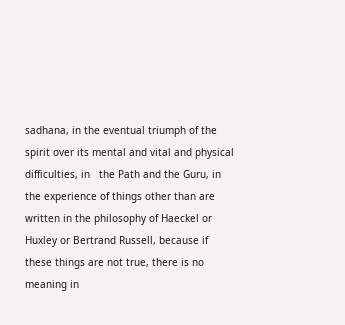sadhana, in the eventual triumph of the spirit over its mental and vital and physical difficulties, in   the Path and the Guru, in the experience of things other than are written in the philosophy of Haeckel or Huxley or Bertrand Russell, because if these things are not true, there is no meaning in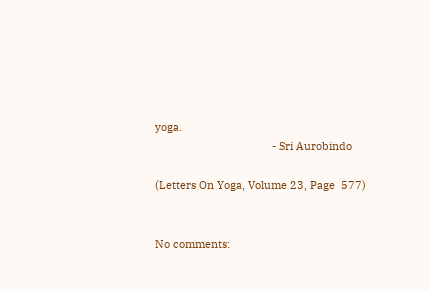yoga.
                                       - Sri Aurobindo

(Letters On Yoga, Volume 23, Page  577)


No comments: